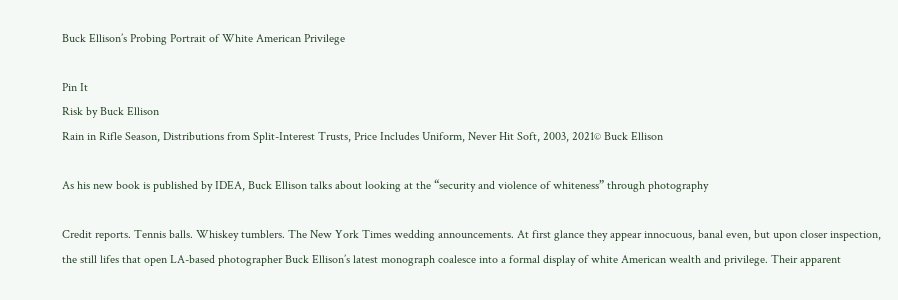Buck Ellison’s Probing Portrait of White American Privilege

Pin It
Risk by Buck Ellison
Rain in Rifle Season, Distributions from Split-Interest Trusts, Price Includes Uniform, Never Hit Soft, 2003, 2021© Buck Ellison

As his new book is published by IDEA, Buck Ellison talks about looking at the “security and violence of whiteness” through photography

Credit reports. Tennis balls. Whiskey tumblers. The New York Times wedding announcements. At first glance they appear innocuous, banal even, but upon closer inspection, the still lifes that open LA-based photographer Buck Ellison’s latest monograph coalesce into a formal display of white American wealth and privilege. Their apparent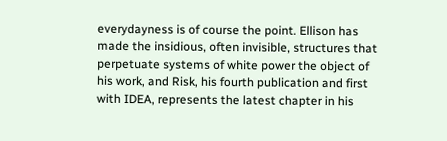everydayness is of course the point. Ellison has made the insidious, often invisible, structures that perpetuate systems of white power the object of his work, and Risk, his fourth publication and first with IDEA, represents the latest chapter in his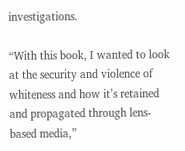investigations.

“With this book, I wanted to look at the security and violence of whiteness and how it’s retained and propagated through lens-based media,”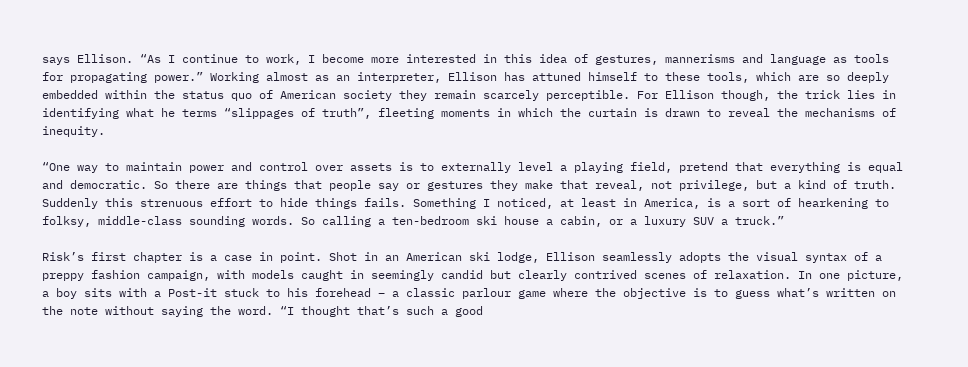says Ellison. “As I continue to work, I become more interested in this idea of gestures, mannerisms and language as tools for propagating power.” Working almost as an interpreter, Ellison has attuned himself to these tools, which are so deeply embedded within the status quo of American society they remain scarcely perceptible. For Ellison though, the trick lies in identifying what he terms “slippages of truth”, fleeting moments in which the curtain is drawn to reveal the mechanisms of inequity.

“One way to maintain power and control over assets is to externally level a playing field, pretend that everything is equal and democratic. So there are things that people say or gestures they make that reveal, not privilege, but a kind of truth. Suddenly this strenuous effort to hide things fails. Something I noticed, at least in America, is a sort of hearkening to folksy, middle-class sounding words. So calling a ten-bedroom ski house a cabin, or a luxury SUV a truck.”

Risk’s first chapter is a case in point. Shot in an American ski lodge, Ellison seamlessly adopts the visual syntax of a preppy fashion campaign, with models caught in seemingly candid but clearly contrived scenes of relaxation. In one picture, a boy sits with a Post-it stuck to his forehead – a classic parlour game where the objective is to guess what’s written on the note without saying the word. “I thought that’s such a good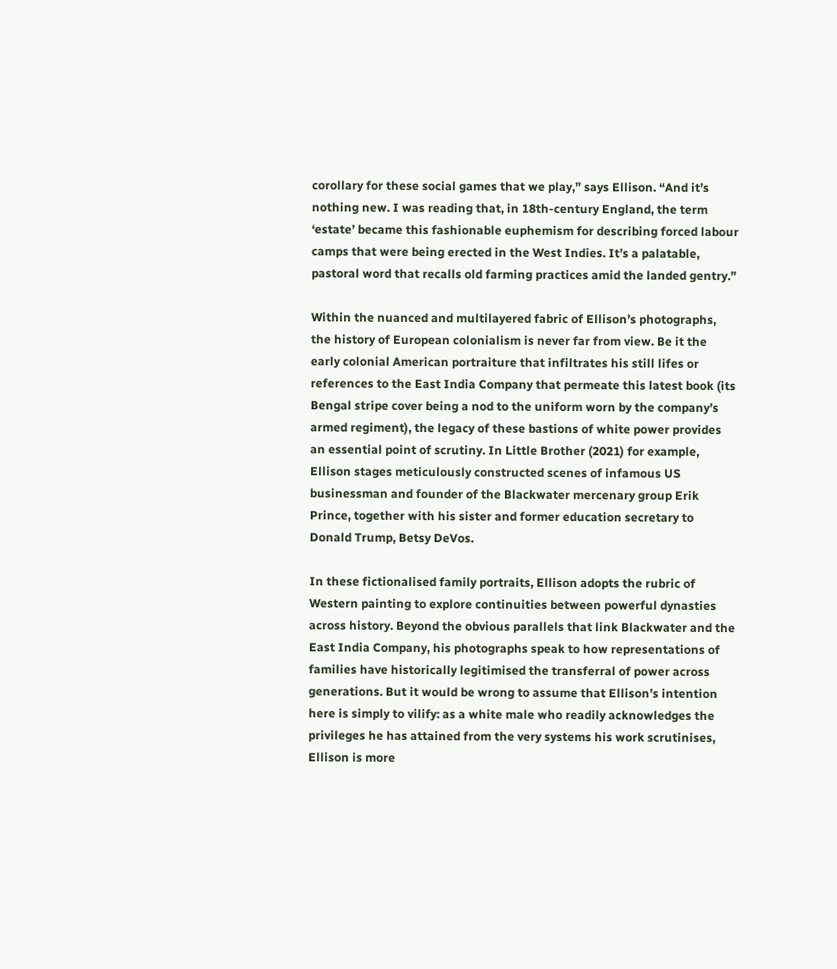corollary for these social games that we play,” says Ellison. “And it’s nothing new. I was reading that, in 18th-century England, the term ‘estate’ became this fashionable euphemism for describing forced labour camps that were being erected in the West Indies. It’s a palatable, pastoral word that recalls old farming practices amid the landed gentry.”

Within the nuanced and multilayered fabric of Ellison’s photographs, the history of European colonialism is never far from view. Be it the early colonial American portraiture that infiltrates his still lifes or references to the East India Company that permeate this latest book (its Bengal stripe cover being a nod to the uniform worn by the company’s armed regiment), the legacy of these bastions of white power provides an essential point of scrutiny. In Little Brother (2021) for example, Ellison stages meticulously constructed scenes of infamous US businessman and founder of the Blackwater mercenary group Erik Prince, together with his sister and former education secretary to Donald Trump, Betsy DeVos.

In these fictionalised family portraits, Ellison adopts the rubric of Western painting to explore continuities between powerful dynasties across history. Beyond the obvious parallels that link Blackwater and the East India Company, his photographs speak to how representations of families have historically legitimised the transferral of power across generations. But it would be wrong to assume that Ellison’s intention here is simply to vilify: as a white male who readily acknowledges the privileges he has attained from the very systems his work scrutinises, Ellison is more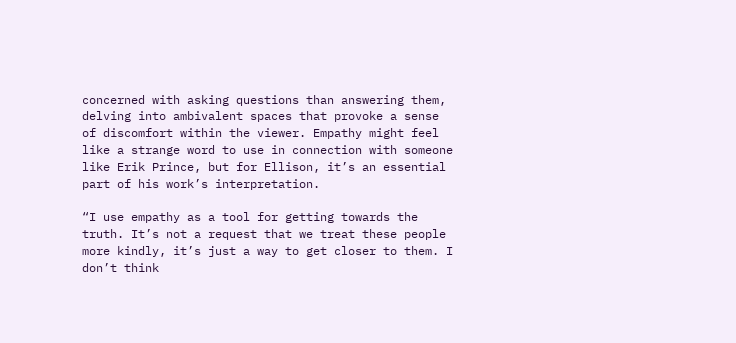concerned with asking questions than answering them, delving into ambivalent spaces that provoke a sense of discomfort within the viewer. Empathy might feel like a strange word to use in connection with someone like Erik Prince, but for Ellison, it’s an essential part of his work’s interpretation.

“I use empathy as a tool for getting towards the truth. It’s not a request that we treat these people more kindly, it’s just a way to get closer to them. I don’t think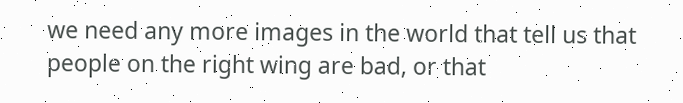we need any more images in the world that tell us that people on the right wing are bad, or that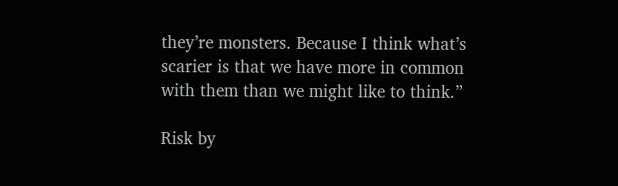they’re monsters. Because I think what’s scarier is that we have more in common with them than we might like to think.”

Risk by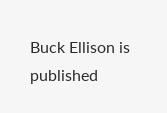Buck Ellison is published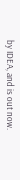by IDEA, and is out now.